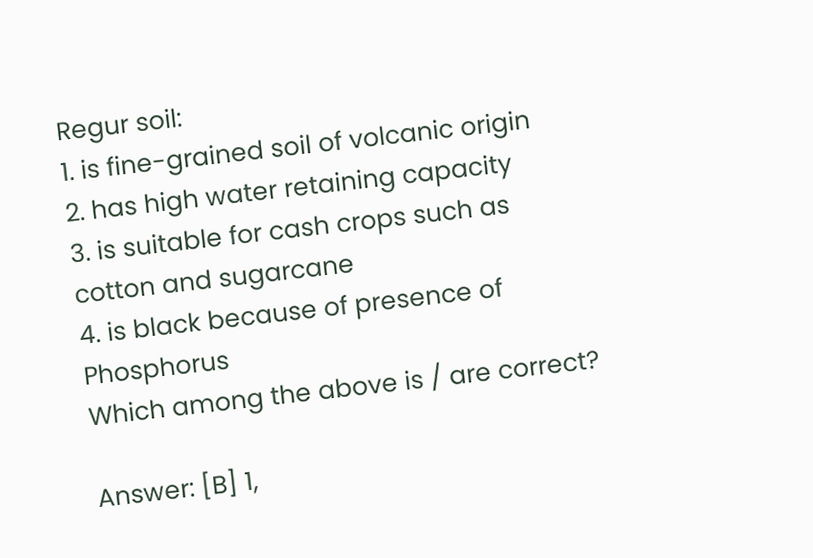Regur soil:
1. is fine-grained soil of volcanic origin
2. has high water retaining capacity
3. is suitable for cash crops such as cotton and sugarcane
4. is black because of presence of Phosphorus
Which among the above is / are correct?

Answer: [B] 1,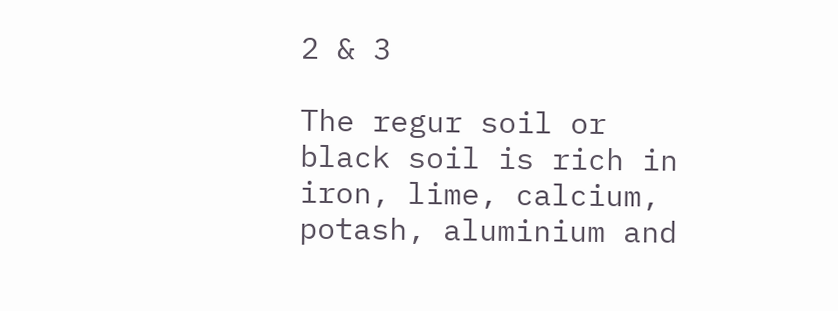2 & 3

The regur soil or black soil is rich in iron, lime, calcium, potash, aluminium and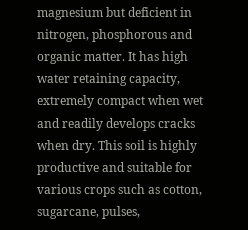magnesium but deficient in nitrogen, phosphorous and organic matter. It has high water retaining capacity, extremely compact when wet and readily develops cracks when dry. This soil is highly productive and suitable for various crops such as cotton, sugarcane, pulses,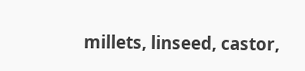millets, linseed, castor,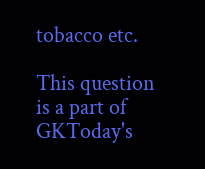tobacco etc.

This question is a part of GKToday's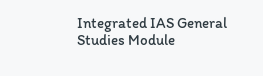Integrated IAS General Studies Module